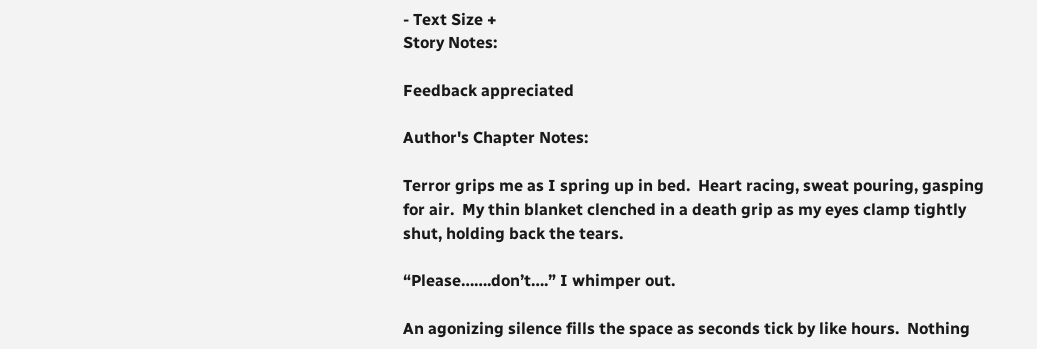- Text Size +
Story Notes:

Feedback appreciated

Author's Chapter Notes:

Terror grips me as I spring up in bed.  Heart racing, sweat pouring, gasping for air.  My thin blanket clenched in a death grip as my eyes clamp tightly shut, holding back the tears.

“Please…….don’t….” I whimper out.

An agonizing silence fills the space as seconds tick by like hours.  Nothing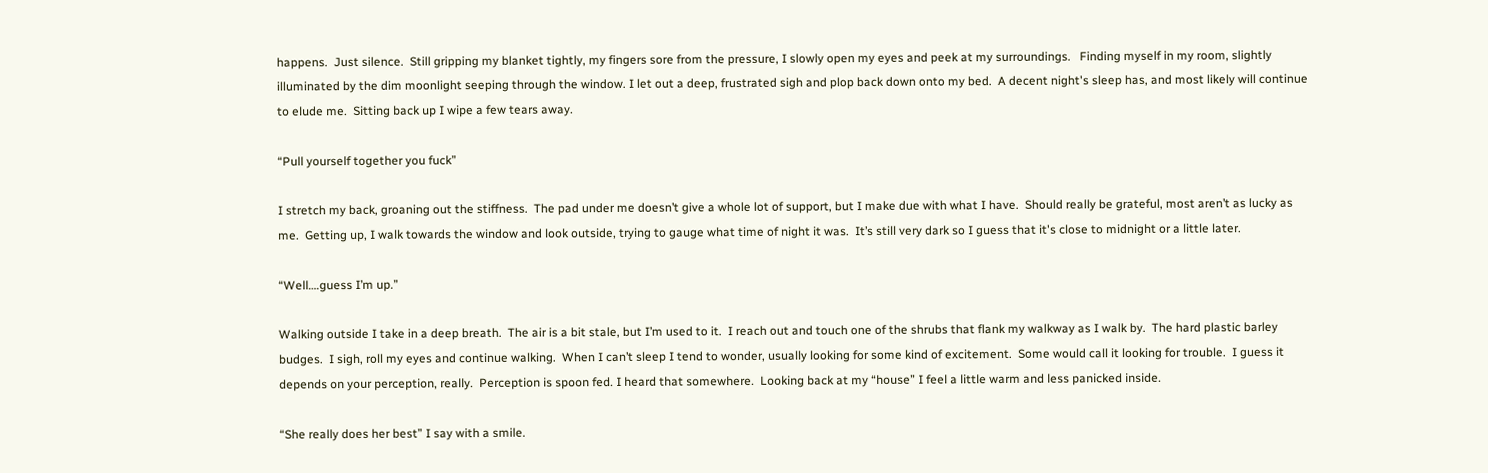happens.  Just silence.  Still gripping my blanket tightly, my fingers sore from the pressure, I slowly open my eyes and peek at my surroundings.   Finding myself in my room, slightly illuminated by the dim moonlight seeping through the window. I let out a deep, frustrated sigh and plop back down onto my bed.  A decent night's sleep has, and most likely will continue to elude me.  Sitting back up I wipe a few tears away.

“Pull yourself together you fuck”

I stretch my back, groaning out the stiffness.  The pad under me doesn’t give a whole lot of support, but I make due with what I have.  Should really be grateful, most aren’t as lucky as me.  Getting up, I walk towards the window and look outside, trying to gauge what time of night it was.  It’s still very dark so I guess that it's close to midnight or a little later.

“Well….guess I’m up.”

Walking outside I take in a deep breath.  The air is a bit stale, but I’m used to it.  I reach out and touch one of the shrubs that flank my walkway as I walk by.  The hard plastic barley budges.  I sigh, roll my eyes and continue walking.  When I can’t sleep I tend to wonder, usually looking for some kind of excitement.  Some would call it looking for trouble.  I guess it depends on your perception, really.  Perception is spoon fed. I heard that somewhere.  Looking back at my “house” I feel a little warm and less panicked inside.

“She really does her best” I say with a smile.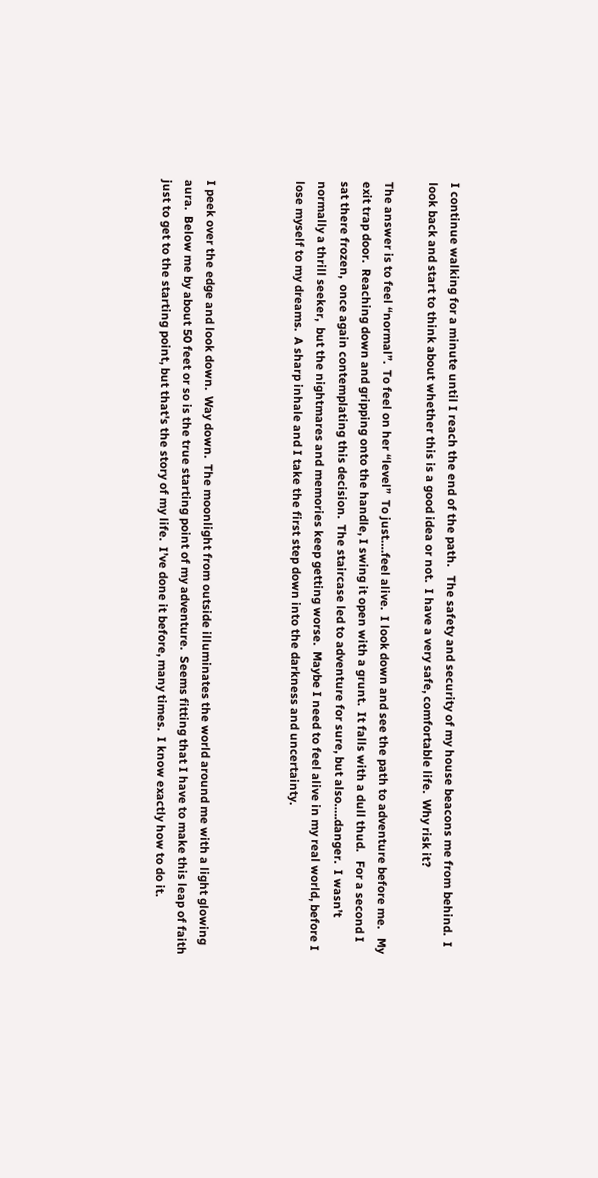I continue walking for a minute until I reach the end of the path.   The safety and security of my house beacons me from behind.  I look back and start to think about whether this is a good idea or not.  I have a very safe, comfortable life.  Why risk it?

The answer is to feel “normal”.  To feel on her “level”  To just….feel alive.  I look down and see the path to adventure before me.   My exit trap door.  Reaching down and gripping onto the handle, I swing it open with a grunt.  It falls with a dull thud.   For a second I sat there frozen,  once again contemplating this decision.  The staircase led to adventure for sure, but also…..danger.  I wasn’t normally a thrill seeker,  but the nightmares and memories keep getting worse.  Maybe I need to feel alive in my real world, before I lose myself to my dreams.  A sharp inhale and I take the first step down into the darkness and uncertainty.



I peek over the edge and look down.  Way down.  The moonlight from outside illuminates the world around me with a light glowing aura.  Below me by about 50 feet or so is the true starting point of my adventure.  Seems fitting that I have to make this leap of faith just to get to the starting point, but that's the story of my life.  I’ve done it before, many times.  I know exactly how to do it.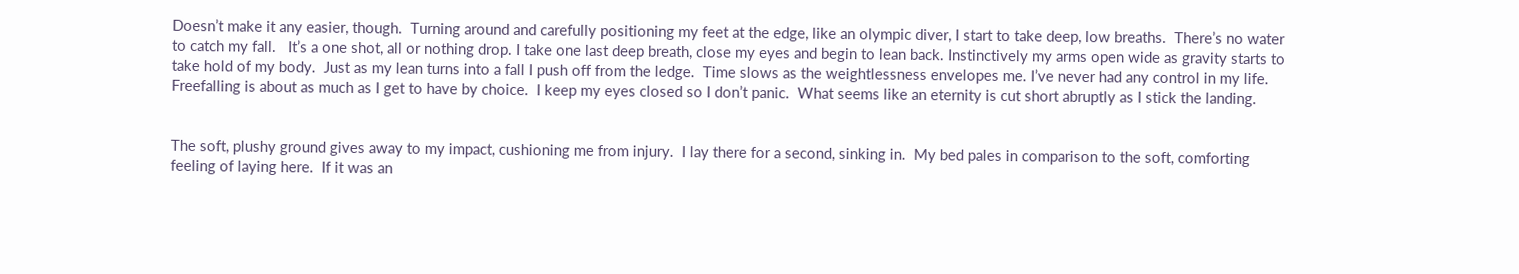Doesn’t make it any easier, though.  Turning around and carefully positioning my feet at the edge, like an olympic diver, I start to take deep, low breaths.  There’s no water to catch my fall.   It’s a one shot, all or nothing drop. I take one last deep breath, close my eyes and begin to lean back. Instinctively my arms open wide as gravity starts to take hold of my body.  Just as my lean turns into a fall I push off from the ledge.  Time slows as the weightlessness envelopes me. I’ve never had any control in my life.  Freefalling is about as much as I get to have by choice.  I keep my eyes closed so I don’t panic.  What seems like an eternity is cut short abruptly as I stick the landing.


The soft, plushy ground gives away to my impact, cushioning me from injury.  I lay there for a second, sinking in.  My bed pales in comparison to the soft, comforting feeling of laying here.  If it was an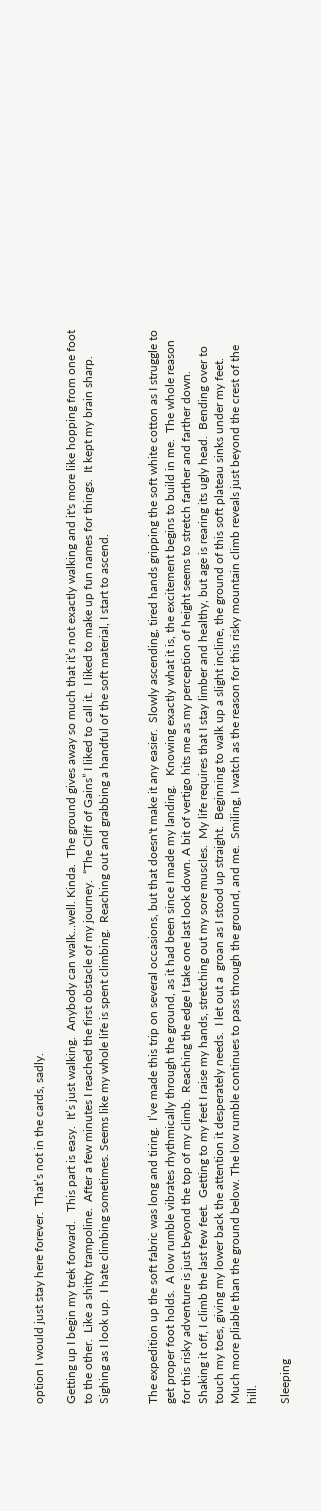option I would just stay here forever.  That’s not in the cards, sadly.

Getting up I begin my trek forward.   This part is easy.  It’s just walking.  Anybody can walk…well. Kinda.  The ground gives away so much that it’s not exactly walking and it's more like hopping from one foot to the other.  Like a shitty trampoline.  After a few minutes I reached the first obstacle of my journey.  “The Cliff of Gains” I liked to call it.  I liked to make up fun names for things.  It kept my brain sharp.  Sighing as I look up.  I hate climbing sometimes. Seems like my whole life is spent climbing.  Reaching out and grabbing a handful of the soft material, I start to ascend.


The expedition up the soft fabric was long and tiring.  I’ve made this trip on several occasions, but that doesn't make it any easier.  Slowly ascending, tired hands gripping the soft white cotton as I struggle to get proper foot holds.  A low rumble vibrates rhythmically through the ground, as it had been since I made my landing.   Knowing exactly what it is, the excitement begins to build in me.  The whole reason for this risky adventure is just beyond the top of my climb.  Reaching the edge I take one last look down. A bit of vertigo hits me as my perception of height seems to stretch farther and farther down.  Shaking it off, I climb the last few feet.  Getting to my feet I raise my hands, stretching out my sore muscles.  My life requires that I stay limber and healthy, but age is rearing its ugly head.  Bending over to touch my toes, giving my lower back the attention it desperately needs.  I let out a  groan as I stood up straight.  Beginning to walk up a slight incline, the ground of this soft plateau sinks under my feet.  Much more pliable than the ground below. The low rumble continues to pass through the ground, and me.  Smiling, I watch as the reason for this risky mountain climb reveals just beyond the crest of the hill.

Sleeping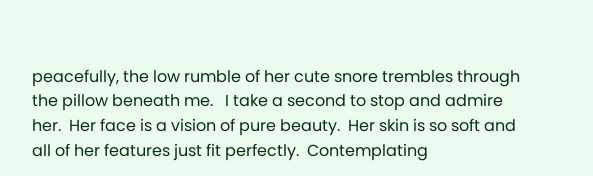peacefully, the low rumble of her cute snore trembles through the pillow beneath me.   I take a second to stop and admire her.  Her face is a vision of pure beauty.  Her skin is so soft and all of her features just fit perfectly.  Contemplating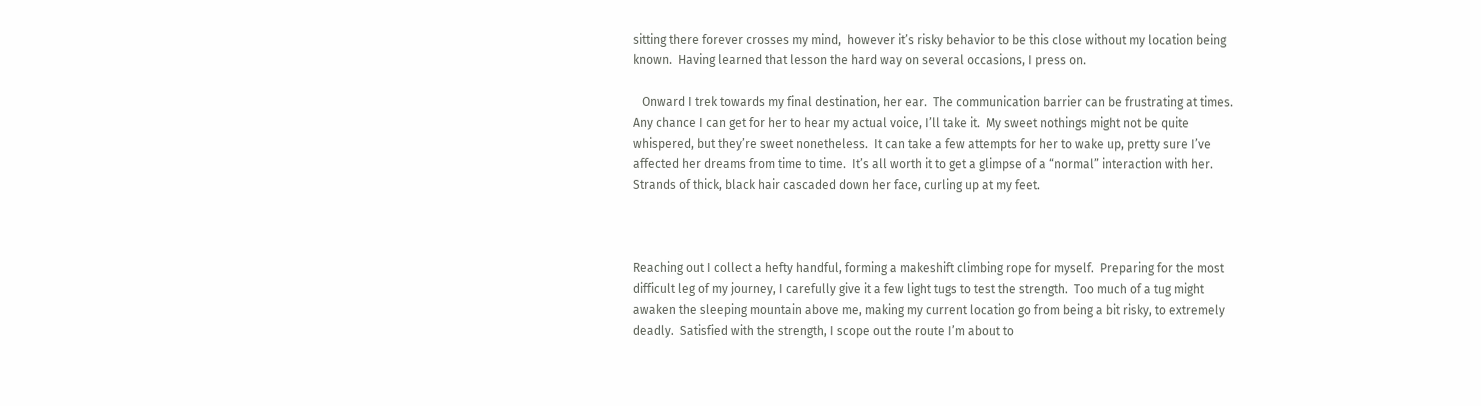sitting there forever crosses my mind,  however it’s risky behavior to be this close without my location being known.  Having learned that lesson the hard way on several occasions, I press on.

   Onward I trek towards my final destination, her ear.  The communication barrier can be frustrating at times.  Any chance I can get for her to hear my actual voice, I’ll take it.  My sweet nothings might not be quite whispered, but they’re sweet nonetheless.  It can take a few attempts for her to wake up, pretty sure I’ve affected her dreams from time to time.  It’s all worth it to get a glimpse of a “normal” interaction with her.  Strands of thick, black hair cascaded down her face, curling up at my feet.



Reaching out I collect a hefty handful, forming a makeshift climbing rope for myself.  Preparing for the most difficult leg of my journey, I carefully give it a few light tugs to test the strength.  Too much of a tug might awaken the sleeping mountain above me, making my current location go from being a bit risky, to extremely deadly.  Satisfied with the strength, I scope out the route I’m about to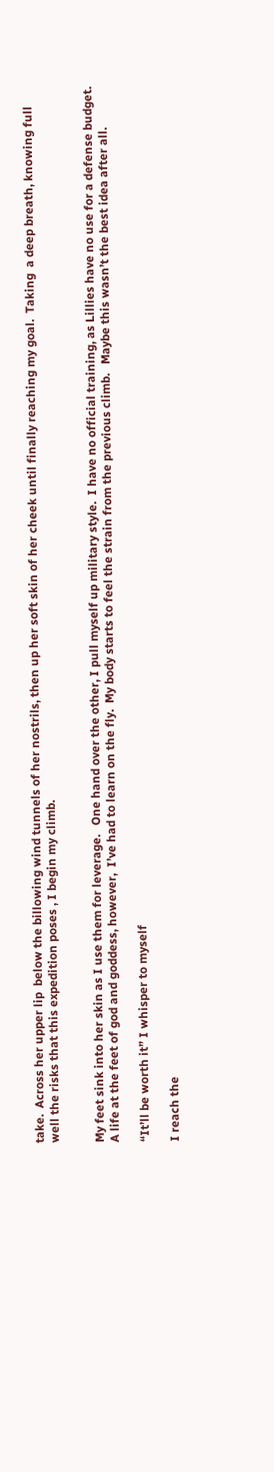take.  Across her upper lip  below the billowing wind tunnels of her nostrils, then up her soft skin of her cheek until finally reaching my goal.  Taking  a deep breath, knowing full well the risks that this expedition poses , I begin my climb.


My feet sink into her skin as I use them for leverage.   One hand over the other, I pull myself up military style.  I have no official training, as Lillies have no use for a defense budget.  A life at the feet of god and goddess, however,  I’ve had to learn on the fly.  My body starts to feel the strain from the previous climb.   Maybe this wasn’t the best idea after all.

“It’ll be worth it” I whisper to myself

I reach the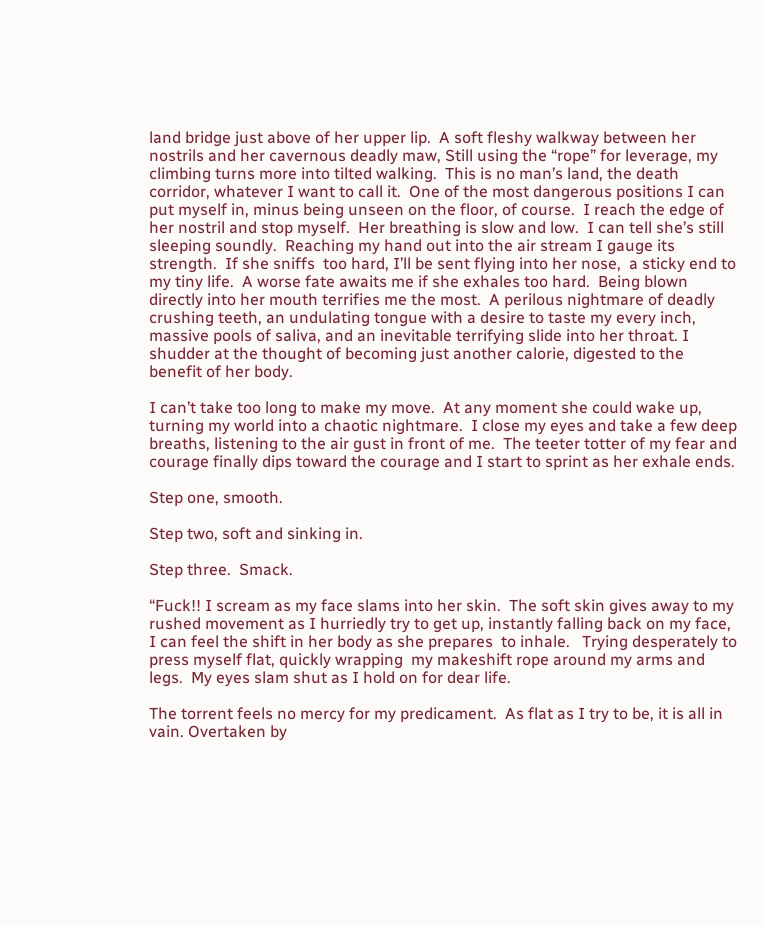land bridge just above of her upper lip.  A soft fleshy walkway between her nostrils and her cavernous deadly maw, Still using the “rope” for leverage, my climbing turns more into tilted walking.  This is no man’s land, the death corridor, whatever I want to call it.  One of the most dangerous positions I can put myself in, minus being unseen on the floor, of course.  I reach the edge of her nostril and stop myself.  Her breathing is slow and low.  I can tell she’s still sleeping soundly.  Reaching my hand out into the air stream I gauge its strength.  If she sniffs  too hard, I’ll be sent flying into her nose,  a sticky end to my tiny life.  A worse fate awaits me if she exhales too hard.  Being blown directly into her mouth terrifies me the most.  A perilous nightmare of deadly crushing teeth, an undulating tongue with a desire to taste my every inch, massive pools of saliva, and an inevitable terrifying slide into her throat. I shudder at the thought of becoming just another calorie, digested to the benefit of her body.

I can’t take too long to make my move.  At any moment she could wake up, turning my world into a chaotic nightmare.  I close my eyes and take a few deep breaths, listening to the air gust in front of me.  The teeter totter of my fear and courage finally dips toward the courage and I start to sprint as her exhale ends.

Step one, smooth.

Step two, soft and sinking in.

Step three.  Smack.

“Fuck!! I scream as my face slams into her skin.  The soft skin gives away to my rushed movement as I hurriedly try to get up, instantly falling back on my face,  I can feel the shift in her body as she prepares  to inhale.   Trying desperately to press myself flat, quickly wrapping  my makeshift rope around my arms and legs.  My eyes slam shut as I hold on for dear life.

The torrent feels no mercy for my predicament.  As flat as I try to be, it is all in vain. Overtaken by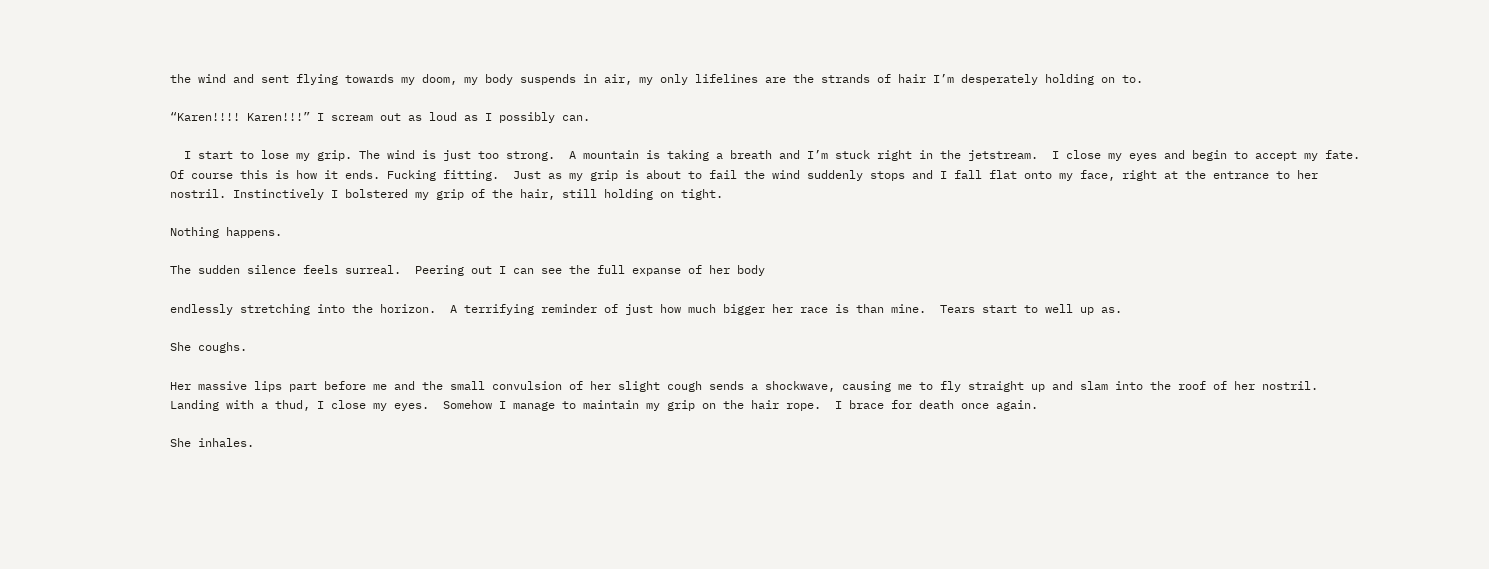the wind and sent flying towards my doom, my body suspends in air, my only lifelines are the strands of hair I’m desperately holding on to.

“Karen!!!! Karen!!!” I scream out as loud as I possibly can.

  I start to lose my grip. The wind is just too strong.  A mountain is taking a breath and I’m stuck right in the jetstream.  I close my eyes and begin to accept my fate.  Of course this is how it ends. Fucking fitting.  Just as my grip is about to fail the wind suddenly stops and I fall flat onto my face, right at the entrance to her nostril. Instinctively I bolstered my grip of the hair, still holding on tight.

Nothing happens.

The sudden silence feels surreal.  Peering out I can see the full expanse of her body

endlessly stretching into the horizon.  A terrifying reminder of just how much bigger her race is than mine.  Tears start to well up as.

She coughs.

Her massive lips part before me and the small convulsion of her slight cough sends a shockwave, causing me to fly straight up and slam into the roof of her nostril.  Landing with a thud, I close my eyes.  Somehow I manage to maintain my grip on the hair rope.  I brace for death once again.

She inhales.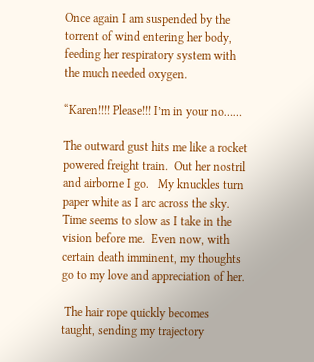Once again I am suspended by the torrent of wind entering her body, feeding her respiratory system with the much needed oxygen.

“Karen!!!! Please!!! I’m in your no……

The outward gust hits me like a rocket powered freight train.  Out her nostril and airborne I go.   My knuckles turn paper white as I arc across the sky.  Time seems to slow as I take in the vision before me.  Even now, with certain death imminent, my thoughts go to my love and appreciation of her.

 The hair rope quickly becomes taught, sending my trajectory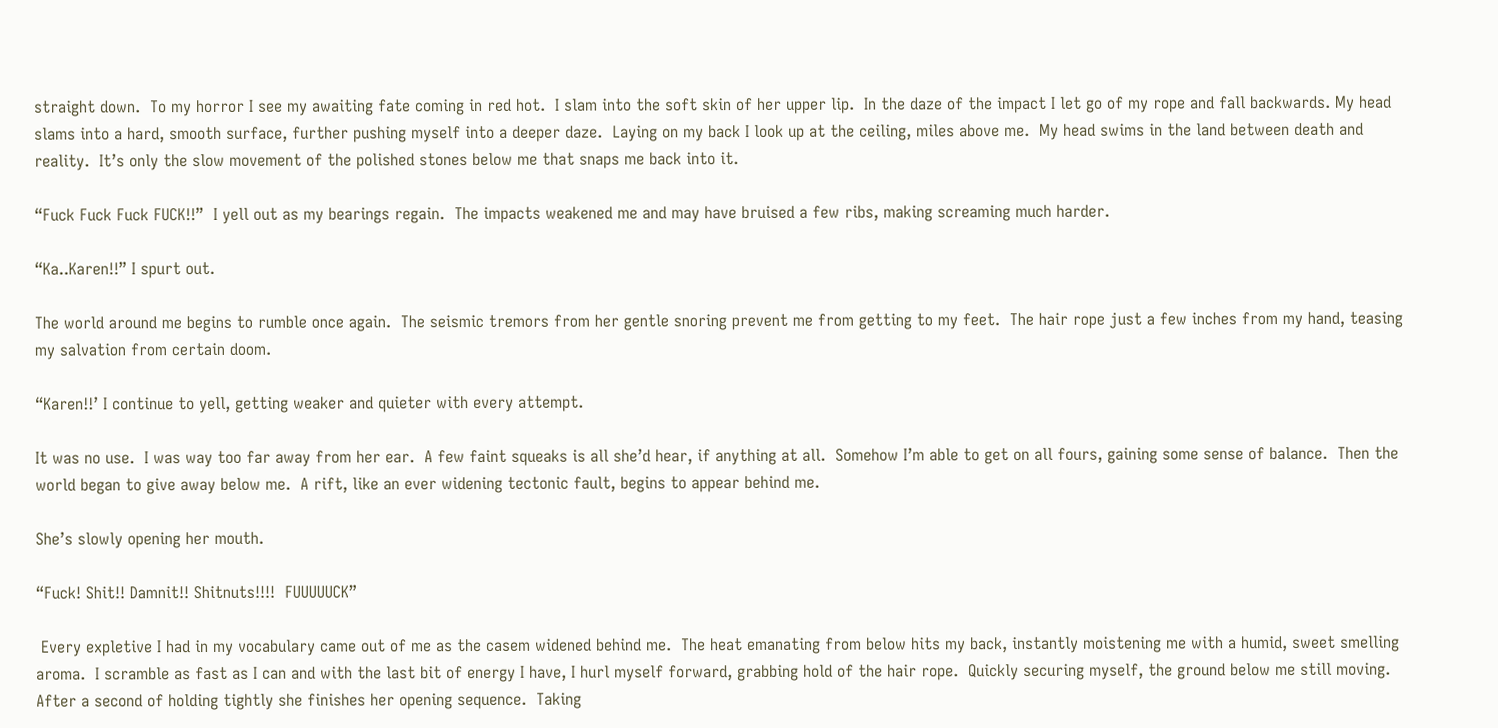straight down.  To my horror I see my awaiting fate coming in red hot.  I slam into the soft skin of her upper lip.  In the daze of the impact I let go of my rope and fall backwards. My head slams into a hard, smooth surface, further pushing myself into a deeper daze.  Laying on my back I look up at the ceiling, miles above me.  My head swims in the land between death and reality.  It’s only the slow movement of the polished stones below me that snaps me back into it.

“Fuck Fuck Fuck FUCK!!”  I yell out as my bearings regain.  The impacts weakened me and may have bruised a few ribs, making screaming much harder.

“Ka..Karen!!” I spurt out.

The world around me begins to rumble once again.  The seismic tremors from her gentle snoring prevent me from getting to my feet.  The hair rope just a few inches from my hand, teasing my salvation from certain doom.

“Karen!!’ I continue to yell, getting weaker and quieter with every attempt.

It was no use.  I was way too far away from her ear.  A few faint squeaks is all she’d hear, if anything at all.  Somehow I’m able to get on all fours, gaining some sense of balance.  Then the world began to give away below me.  A rift, like an ever widening tectonic fault, begins to appear behind me.

She’s slowly opening her mouth.

“Fuck! Shit!! Damnit!! Shitnuts!!!!  FUUUUUCK”

 Every expletive I had in my vocabulary came out of me as the casem widened behind me.  The heat emanating from below hits my back, instantly moistening me with a humid, sweet smelling aroma.  I scramble as fast as I can and with the last bit of energy I have, I hurl myself forward, grabbing hold of the hair rope.  Quickly securing myself, the ground below me still moving.   After a second of holding tightly she finishes her opening sequence.  Taking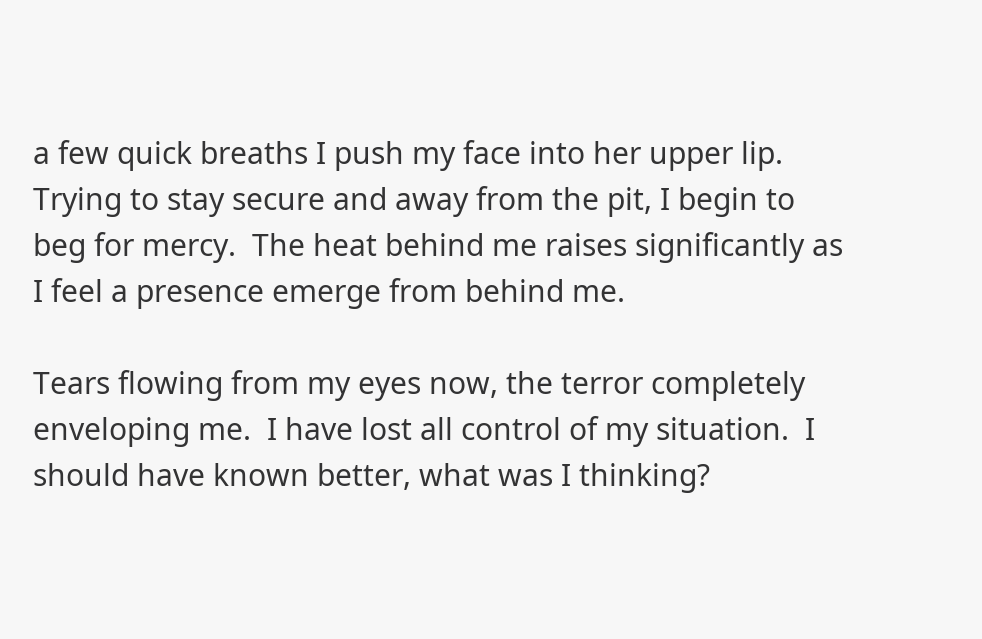a few quick breaths I push my face into her upper lip.  Trying to stay secure and away from the pit, I begin to beg for mercy.  The heat behind me raises significantly as I feel a presence emerge from behind me.

Tears flowing from my eyes now, the terror completely enveloping me.  I have lost all control of my situation.  I should have known better, what was I thinking?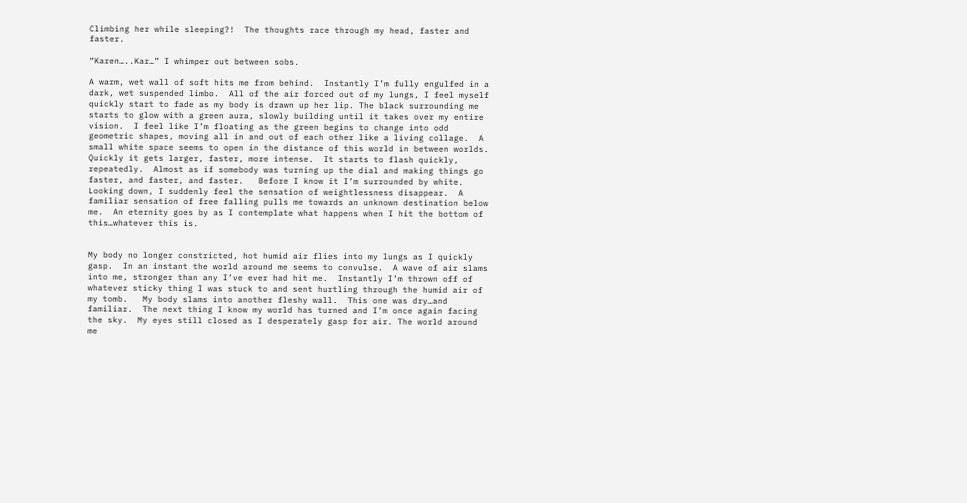Climbing her while sleeping?!  The thoughts race through my head, faster and faster.

“Karen…..Kar…” I whimper out between sobs.

A warm, wet wall of soft hits me from behind.  Instantly I’m fully engulfed in a dark, wet suspended limbo.  All of the air forced out of my lungs, I feel myself quickly start to fade as my body is drawn up her lip. The black surrounding me starts to glow with a green aura, slowly building until it takes over my entire vision.  I feel like I’m floating as the green begins to change into odd geometric shapes, moving all in and out of each other like a living collage.  A small white space seems to open in the distance of this world in between worlds.  Quickly it gets larger, faster, more intense.  It starts to flash quickly, repeatedly.  Almost as if somebody was turning up the dial and making things go faster, and faster, and faster.   Before I know it I’m surrounded by white.  Looking down, I suddenly feel the sensation of weightlessness disappear.  A familiar sensation of free falling pulls me towards an unknown destination below me.  An eternity goes by as I contemplate what happens when I hit the bottom of this…whatever this is.


My body no longer constricted, hot humid air flies into my lungs as I quickly gasp.  In an instant the world around me seems to convulse.  A wave of air slams into me, stronger than any I’ve ever had hit me.  Instantly I’m thrown off of whatever sticky thing I was stuck to and sent hurtling through the humid air of my tomb.   My body slams into another fleshy wall.  This one was dry…and familiar.  The next thing I know my world has turned and I’m once again facing the sky.  My eyes still closed as I desperately gasp for air. The world around me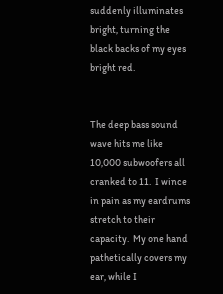suddenly illuminates bright, turning the black backs of my eyes bright red.


The deep bass sound wave hits me like 10,000 subwoofers all cranked to 11.  I wince in pain as my eardrums stretch to their capacity.  My one hand pathetically covers my ear, while I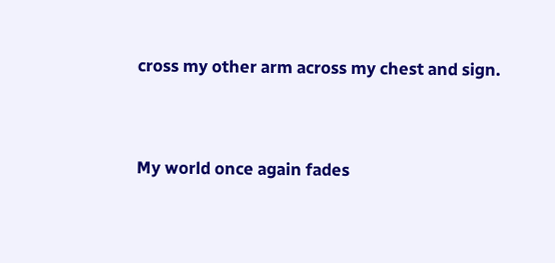cross my other arm across my chest and sign.


My world once again fades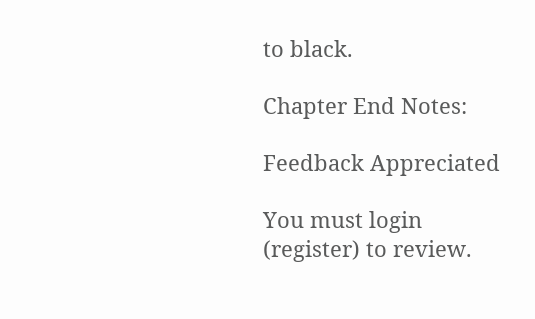to black.

Chapter End Notes:

Feedback Appreciated

You must login (register) to review.